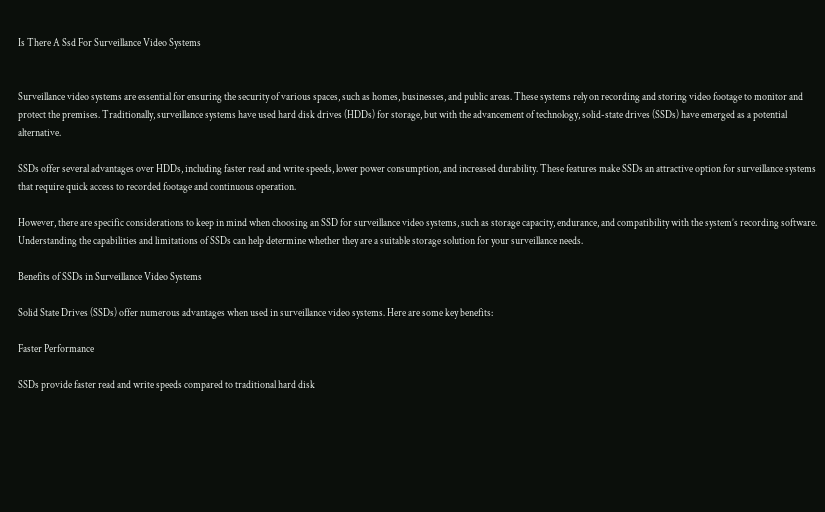Is There A Ssd For Surveillance Video Systems


Surveillance video systems are essential for ensuring the security of various spaces, such as homes, businesses, and public areas. These systems rely on recording and storing video footage to monitor and protect the premises. Traditionally, surveillance systems have used hard disk drives (HDDs) for storage, but with the advancement of technology, solid-state drives (SSDs) have emerged as a potential alternative.

SSDs offer several advantages over HDDs, including faster read and write speeds, lower power consumption, and increased durability. These features make SSDs an attractive option for surveillance systems that require quick access to recorded footage and continuous operation.

However, there are specific considerations to keep in mind when choosing an SSD for surveillance video systems, such as storage capacity, endurance, and compatibility with the system’s recording software. Understanding the capabilities and limitations of SSDs can help determine whether they are a suitable storage solution for your surveillance needs.

Benefits of SSDs in Surveillance Video Systems

Solid State Drives (SSDs) offer numerous advantages when used in surveillance video systems. Here are some key benefits:

Faster Performance

SSDs provide faster read and write speeds compared to traditional hard disk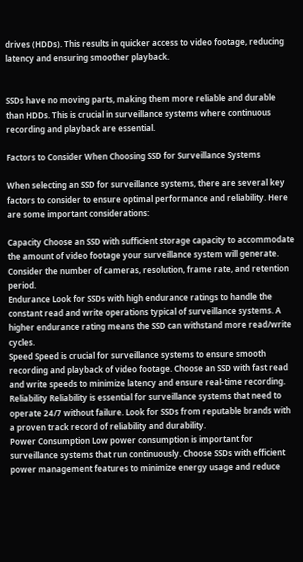drives (HDDs). This results in quicker access to video footage, reducing latency and ensuring smoother playback.


SSDs have no moving parts, making them more reliable and durable than HDDs. This is crucial in surveillance systems where continuous recording and playback are essential.

Factors to Consider When Choosing SSD for Surveillance Systems

When selecting an SSD for surveillance systems, there are several key factors to consider to ensure optimal performance and reliability. Here are some important considerations:

Capacity Choose an SSD with sufficient storage capacity to accommodate the amount of video footage your surveillance system will generate. Consider the number of cameras, resolution, frame rate, and retention period.
Endurance Look for SSDs with high endurance ratings to handle the constant read and write operations typical of surveillance systems. A higher endurance rating means the SSD can withstand more read/write cycles.
Speed Speed is crucial for surveillance systems to ensure smooth recording and playback of video footage. Choose an SSD with fast read and write speeds to minimize latency and ensure real-time recording.
Reliability Reliability is essential for surveillance systems that need to operate 24/7 without failure. Look for SSDs from reputable brands with a proven track record of reliability and durability.
Power Consumption Low power consumption is important for surveillance systems that run continuously. Choose SSDs with efficient power management features to minimize energy usage and reduce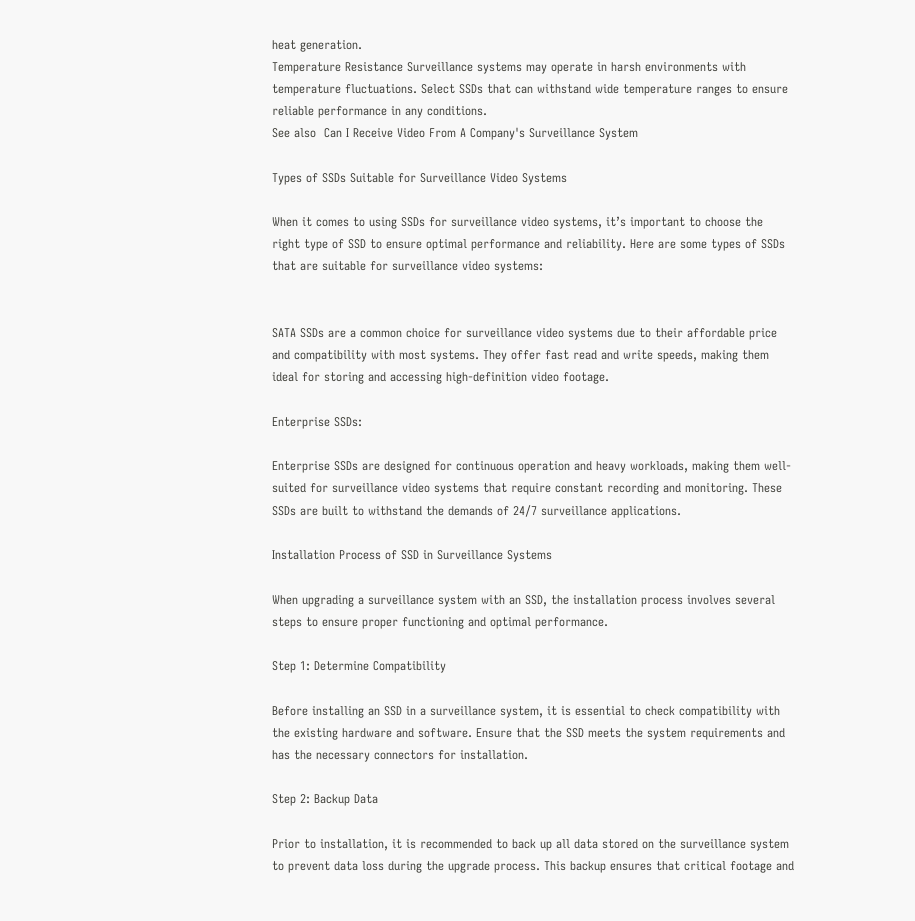heat generation.
Temperature Resistance Surveillance systems may operate in harsh environments with temperature fluctuations. Select SSDs that can withstand wide temperature ranges to ensure reliable performance in any conditions.
See also  Can I Receive Video From A Company's Surveillance System

Types of SSDs Suitable for Surveillance Video Systems

When it comes to using SSDs for surveillance video systems, it’s important to choose the right type of SSD to ensure optimal performance and reliability. Here are some types of SSDs that are suitable for surveillance video systems:


SATA SSDs are a common choice for surveillance video systems due to their affordable price and compatibility with most systems. They offer fast read and write speeds, making them ideal for storing and accessing high-definition video footage.

Enterprise SSDs:

Enterprise SSDs are designed for continuous operation and heavy workloads, making them well-suited for surveillance video systems that require constant recording and monitoring. These SSDs are built to withstand the demands of 24/7 surveillance applications.

Installation Process of SSD in Surveillance Systems

When upgrading a surveillance system with an SSD, the installation process involves several steps to ensure proper functioning and optimal performance.

Step 1: Determine Compatibility

Before installing an SSD in a surveillance system, it is essential to check compatibility with the existing hardware and software. Ensure that the SSD meets the system requirements and has the necessary connectors for installation.

Step 2: Backup Data

Prior to installation, it is recommended to back up all data stored on the surveillance system to prevent data loss during the upgrade process. This backup ensures that critical footage and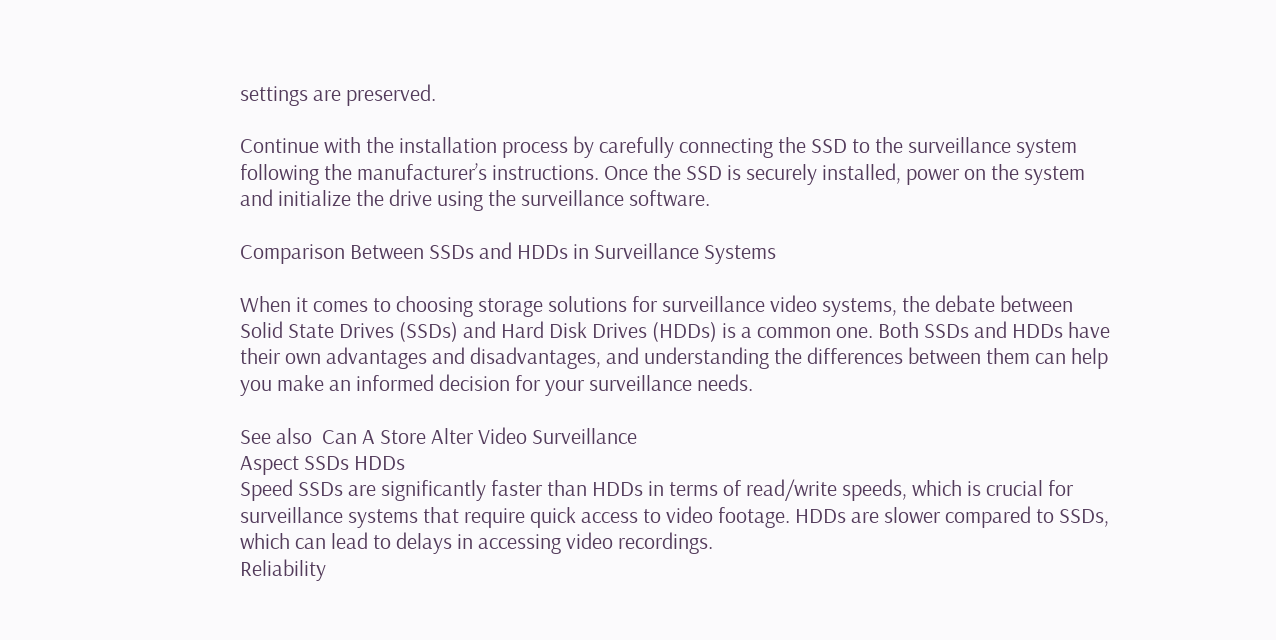settings are preserved.

Continue with the installation process by carefully connecting the SSD to the surveillance system following the manufacturer’s instructions. Once the SSD is securely installed, power on the system and initialize the drive using the surveillance software.

Comparison Between SSDs and HDDs in Surveillance Systems

When it comes to choosing storage solutions for surveillance video systems, the debate between Solid State Drives (SSDs) and Hard Disk Drives (HDDs) is a common one. Both SSDs and HDDs have their own advantages and disadvantages, and understanding the differences between them can help you make an informed decision for your surveillance needs.

See also  Can A Store Alter Video Surveillance
Aspect SSDs HDDs
Speed SSDs are significantly faster than HDDs in terms of read/write speeds, which is crucial for surveillance systems that require quick access to video footage. HDDs are slower compared to SSDs, which can lead to delays in accessing video recordings.
Reliability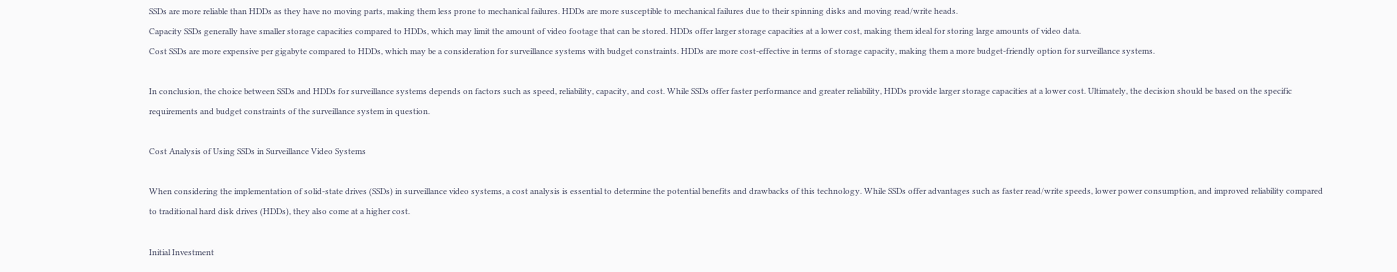SSDs are more reliable than HDDs as they have no moving parts, making them less prone to mechanical failures. HDDs are more susceptible to mechanical failures due to their spinning disks and moving read/write heads.
Capacity SSDs generally have smaller storage capacities compared to HDDs, which may limit the amount of video footage that can be stored. HDDs offer larger storage capacities at a lower cost, making them ideal for storing large amounts of video data.
Cost SSDs are more expensive per gigabyte compared to HDDs, which may be a consideration for surveillance systems with budget constraints. HDDs are more cost-effective in terms of storage capacity, making them a more budget-friendly option for surveillance systems.

In conclusion, the choice between SSDs and HDDs for surveillance systems depends on factors such as speed, reliability, capacity, and cost. While SSDs offer faster performance and greater reliability, HDDs provide larger storage capacities at a lower cost. Ultimately, the decision should be based on the specific requirements and budget constraints of the surveillance system in question.

Cost Analysis of Using SSDs in Surveillance Video Systems

When considering the implementation of solid-state drives (SSDs) in surveillance video systems, a cost analysis is essential to determine the potential benefits and drawbacks of this technology. While SSDs offer advantages such as faster read/write speeds, lower power consumption, and improved reliability compared to traditional hard disk drives (HDDs), they also come at a higher cost.

Initial Investment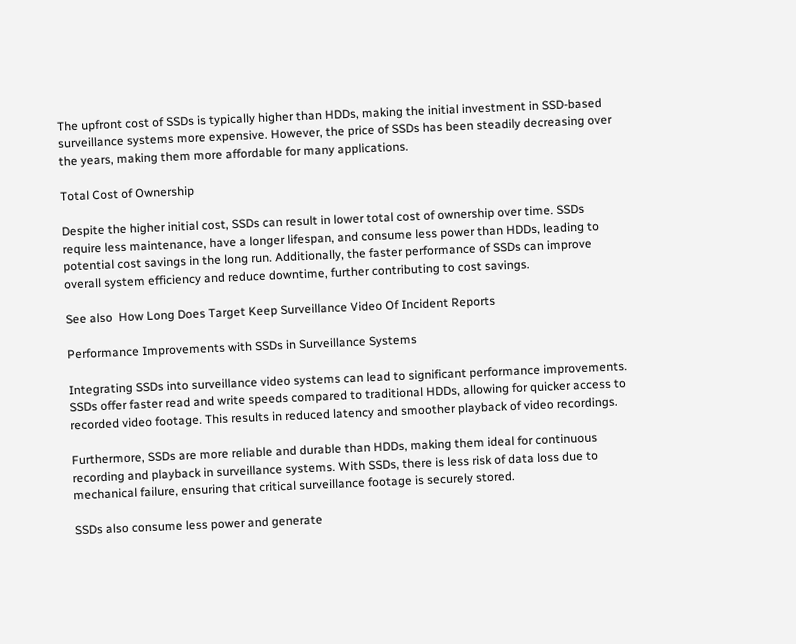The upfront cost of SSDs is typically higher than HDDs, making the initial investment in SSD-based surveillance systems more expensive. However, the price of SSDs has been steadily decreasing over the years, making them more affordable for many applications.

Total Cost of Ownership

Despite the higher initial cost, SSDs can result in lower total cost of ownership over time. SSDs require less maintenance, have a longer lifespan, and consume less power than HDDs, leading to potential cost savings in the long run. Additionally, the faster performance of SSDs can improve overall system efficiency and reduce downtime, further contributing to cost savings.

See also  How Long Does Target Keep Surveillance Video Of Incident Reports

Performance Improvements with SSDs in Surveillance Systems

Integrating SSDs into surveillance video systems can lead to significant performance improvements. SSDs offer faster read and write speeds compared to traditional HDDs, allowing for quicker access to recorded video footage. This results in reduced latency and smoother playback of video recordings.

Furthermore, SSDs are more reliable and durable than HDDs, making them ideal for continuous recording and playback in surveillance systems. With SSDs, there is less risk of data loss due to mechanical failure, ensuring that critical surveillance footage is securely stored.

SSDs also consume less power and generate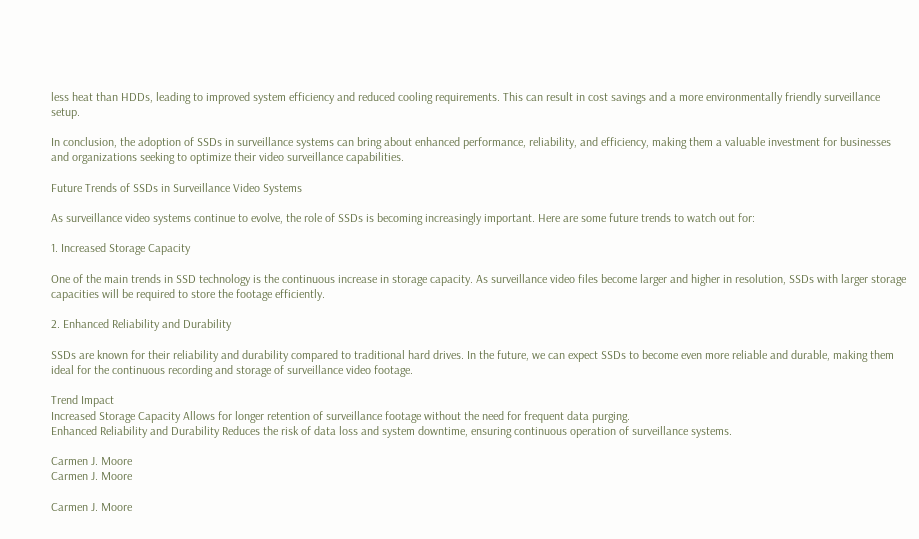less heat than HDDs, leading to improved system efficiency and reduced cooling requirements. This can result in cost savings and a more environmentally friendly surveillance setup.

In conclusion, the adoption of SSDs in surveillance systems can bring about enhanced performance, reliability, and efficiency, making them a valuable investment for businesses and organizations seeking to optimize their video surveillance capabilities.

Future Trends of SSDs in Surveillance Video Systems

As surveillance video systems continue to evolve, the role of SSDs is becoming increasingly important. Here are some future trends to watch out for:

1. Increased Storage Capacity

One of the main trends in SSD technology is the continuous increase in storage capacity. As surveillance video files become larger and higher in resolution, SSDs with larger storage capacities will be required to store the footage efficiently.

2. Enhanced Reliability and Durability

SSDs are known for their reliability and durability compared to traditional hard drives. In the future, we can expect SSDs to become even more reliable and durable, making them ideal for the continuous recording and storage of surveillance video footage.

Trend Impact
Increased Storage Capacity Allows for longer retention of surveillance footage without the need for frequent data purging.
Enhanced Reliability and Durability Reduces the risk of data loss and system downtime, ensuring continuous operation of surveillance systems.

Carmen J. Moore
Carmen J. Moore

Carmen J. Moore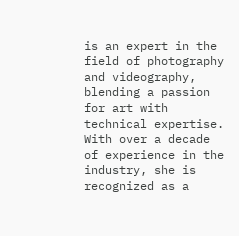is an expert in the field of photography and videography, blending a passion for art with technical expertise. With over a decade of experience in the industry, she is recognized as a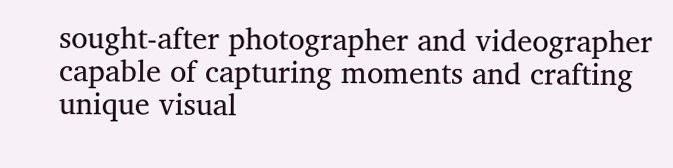sought-after photographer and videographer capable of capturing moments and crafting unique visual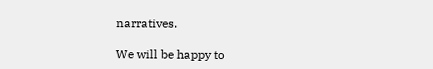narratives.

We will be happy to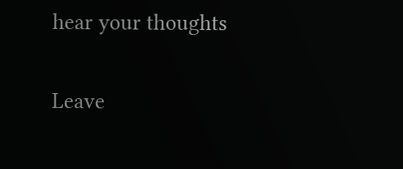hear your thoughts

Leave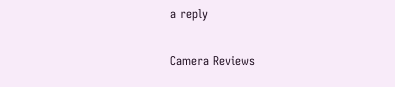a reply

Camera Reviews